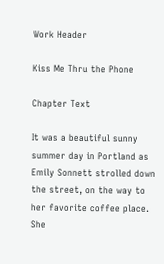Work Header

Kiss Me Thru the Phone

Chapter Text

It was a beautiful sunny summer day in Portland as Emily Sonnett strolled down the street, on the way to her favorite coffee place.  She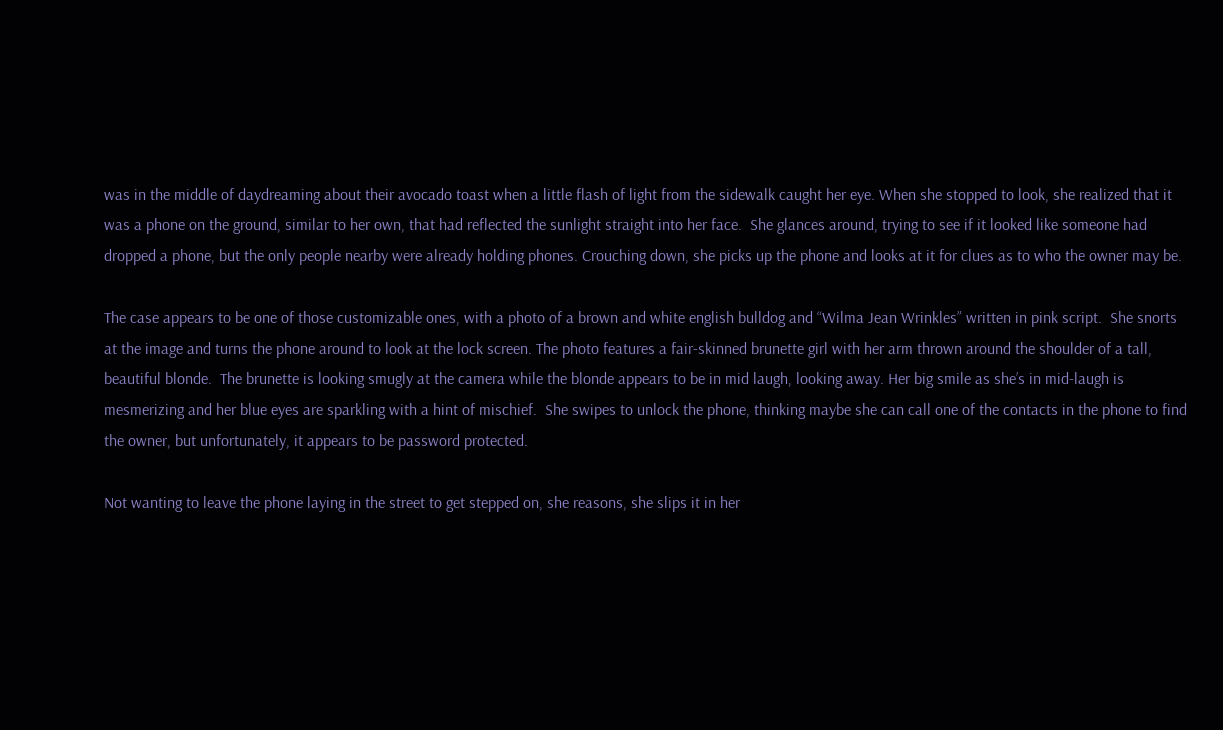was in the middle of daydreaming about their avocado toast when a little flash of light from the sidewalk caught her eye. When she stopped to look, she realized that it was a phone on the ground, similar to her own, that had reflected the sunlight straight into her face.  She glances around, trying to see if it looked like someone had dropped a phone, but the only people nearby were already holding phones. Crouching down, she picks up the phone and looks at it for clues as to who the owner may be.

The case appears to be one of those customizable ones, with a photo of a brown and white english bulldog and “Wilma Jean Wrinkles” written in pink script.  She snorts at the image and turns the phone around to look at the lock screen. The photo features a fair-skinned brunette girl with her arm thrown around the shoulder of a tall, beautiful blonde.  The brunette is looking smugly at the camera while the blonde appears to be in mid laugh, looking away. Her big smile as she’s in mid-laugh is mesmerizing and her blue eyes are sparkling with a hint of mischief.  She swipes to unlock the phone, thinking maybe she can call one of the contacts in the phone to find the owner, but unfortunately, it appears to be password protected.

Not wanting to leave the phone laying in the street to get stepped on, she reasons, she slips it in her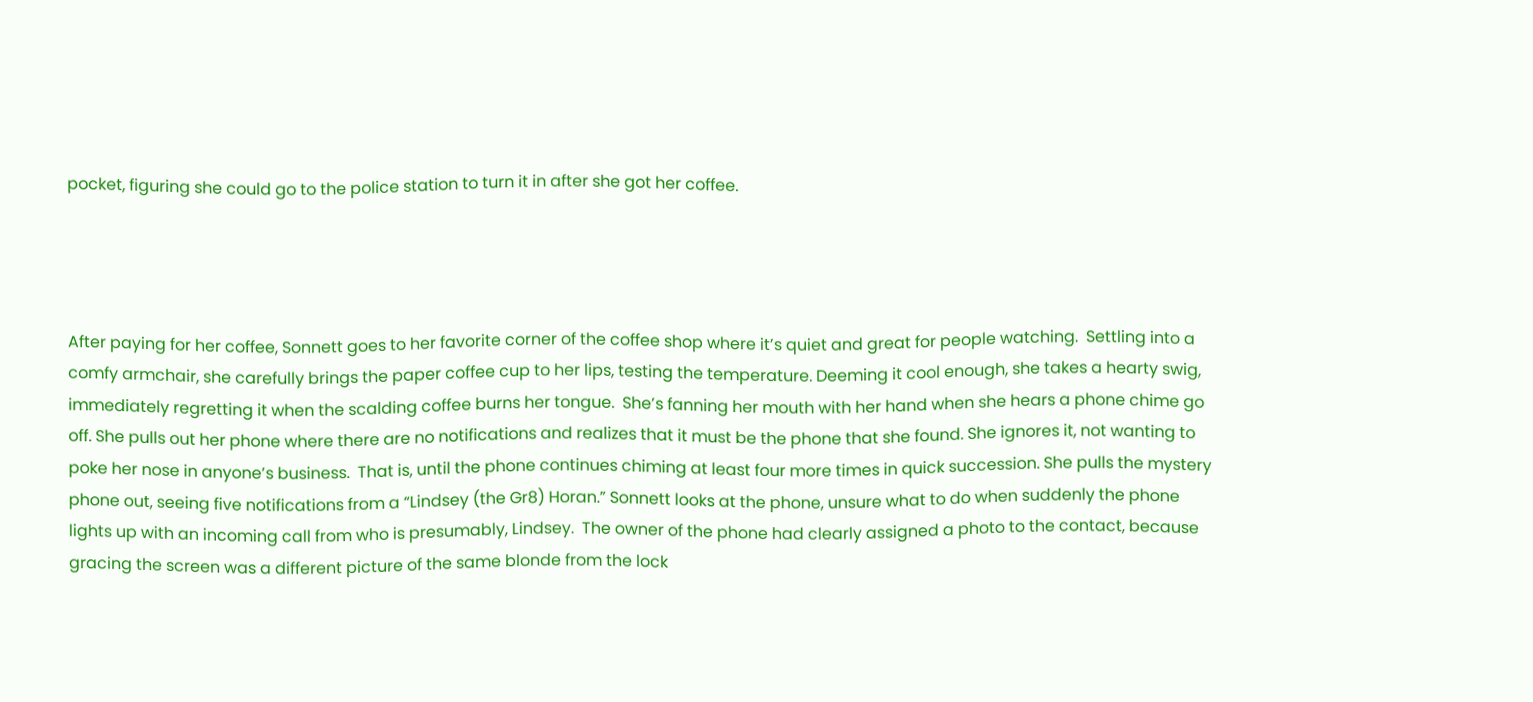pocket, figuring she could go to the police station to turn it in after she got her coffee.




After paying for her coffee, Sonnett goes to her favorite corner of the coffee shop where it’s quiet and great for people watching.  Settling into a comfy armchair, she carefully brings the paper coffee cup to her lips, testing the temperature. Deeming it cool enough, she takes a hearty swig, immediately regretting it when the scalding coffee burns her tongue.  She’s fanning her mouth with her hand when she hears a phone chime go off. She pulls out her phone where there are no notifications and realizes that it must be the phone that she found. She ignores it, not wanting to poke her nose in anyone’s business.  That is, until the phone continues chiming at least four more times in quick succession. She pulls the mystery phone out, seeing five notifications from a “Lindsey (the Gr8) Horan.” Sonnett looks at the phone, unsure what to do when suddenly the phone lights up with an incoming call from who is presumably, Lindsey.  The owner of the phone had clearly assigned a photo to the contact, because gracing the screen was a different picture of the same blonde from the lock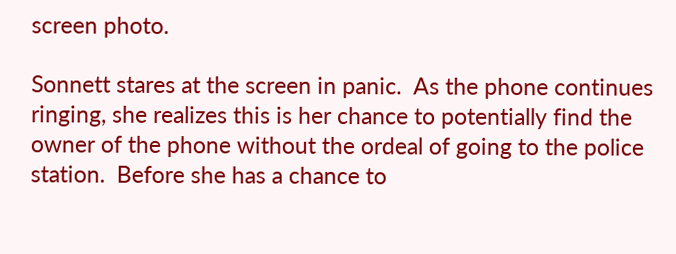screen photo.

Sonnett stares at the screen in panic.  As the phone continues ringing, she realizes this is her chance to potentially find the owner of the phone without the ordeal of going to the police station.  Before she has a chance to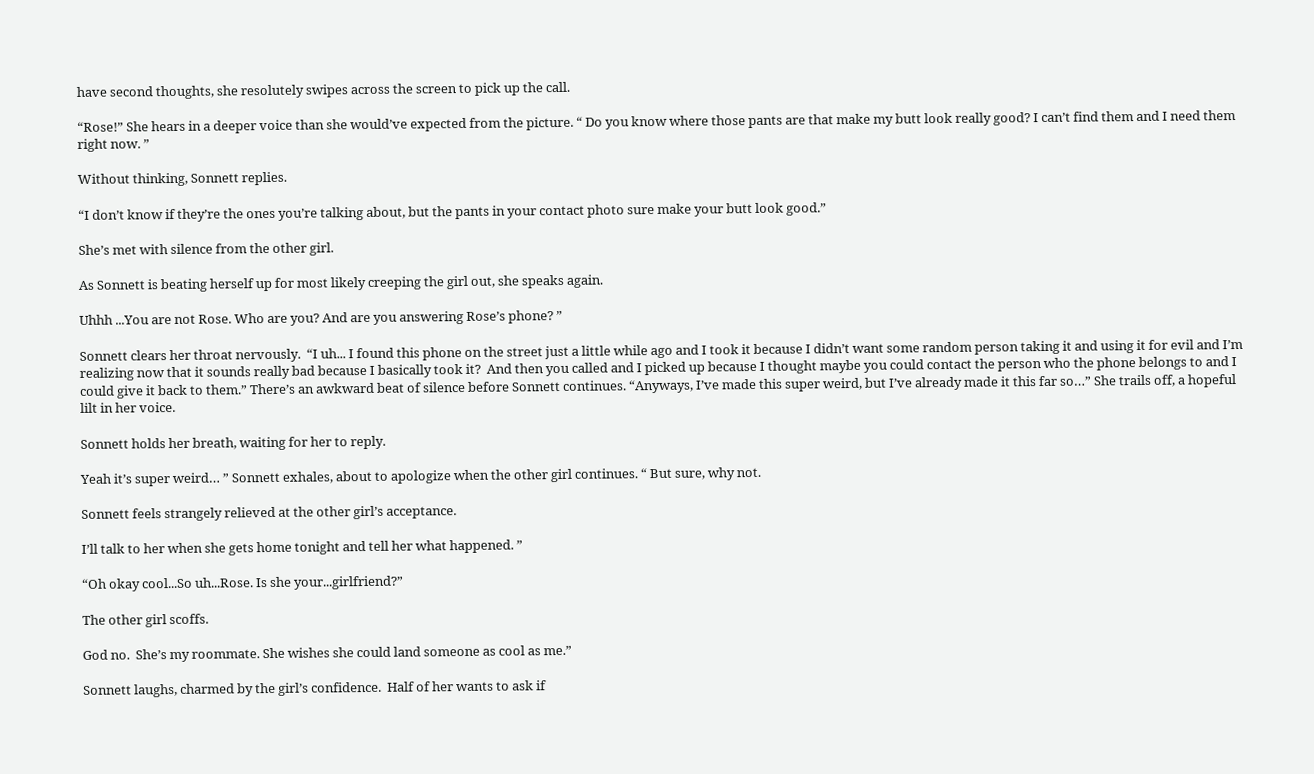have second thoughts, she resolutely swipes across the screen to pick up the call.

“Rose!” She hears in a deeper voice than she would’ve expected from the picture. “ Do you know where those pants are that make my butt look really good? I can’t find them and I need them right now. ”

Without thinking, Sonnett replies.

“I don’t know if they’re the ones you’re talking about, but the pants in your contact photo sure make your butt look good.”

She’s met with silence from the other girl.

As Sonnett is beating herself up for most likely creeping the girl out, she speaks again.

Uhhh ...You are not Rose. Who are you? And are you answering Rose’s phone? ”

Sonnett clears her throat nervously.  “I uh... I found this phone on the street just a little while ago and I took it because I didn’t want some random person taking it and using it for evil and I’m realizing now that it sounds really bad because I basically took it?  And then you called and I picked up because I thought maybe you could contact the person who the phone belongs to and I could give it back to them.” There’s an awkward beat of silence before Sonnett continues. “Anyways, I’ve made this super weird, but I’ve already made it this far so…” She trails off, a hopeful lilt in her voice.

Sonnett holds her breath, waiting for her to reply.

Yeah it’s super weird… ” Sonnett exhales, about to apologize when the other girl continues. “ But sure, why not.

Sonnett feels strangely relieved at the other girl’s acceptance.

I’ll talk to her when she gets home tonight and tell her what happened. ”

“Oh okay cool...So uh...Rose. Is she your...girlfriend?”

The other girl scoffs.

God no.  She’s my roommate. She wishes she could land someone as cool as me.”

Sonnett laughs, charmed by the girl’s confidence.  Half of her wants to ask if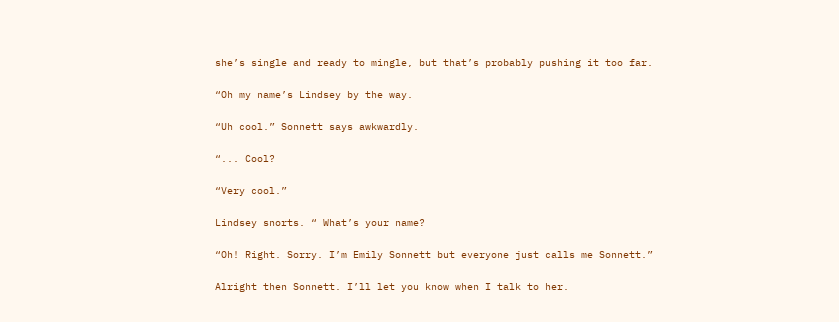she’s single and ready to mingle, but that’s probably pushing it too far.

“Oh my name’s Lindsey by the way.

“Uh cool.” Sonnett says awkwardly.

“... Cool?

“Very cool.”

Lindsey snorts. “ What’s your name?

“Oh! Right. Sorry. I’m Emily Sonnett but everyone just calls me Sonnett.”

Alright then Sonnett. I’ll let you know when I talk to her.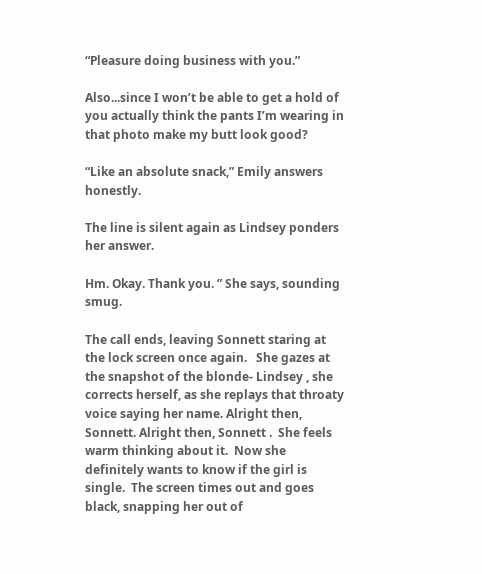“Pleasure doing business with you.”

Also...since I won’t be able to get a hold of you actually think the pants I’m wearing in that photo make my butt look good?

“Like an absolute snack,” Emily answers honestly.

The line is silent again as Lindsey ponders her answer.

Hm. Okay. Thank you. ” She says, sounding smug.

The call ends, leaving Sonnett staring at the lock screen once again.   She gazes at the snapshot of the blonde- Lindsey , she corrects herself, as she replays that throaty voice saying her name. Alright then, Sonnett. Alright then, Sonnett .  She feels warm thinking about it.  Now she definitely wants to know if the girl is single.  The screen times out and goes black, snapping her out of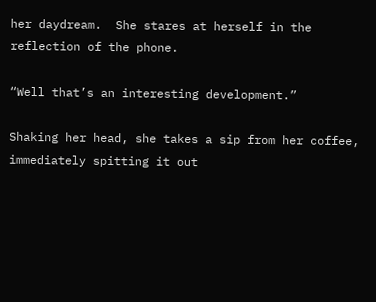her daydream.  She stares at herself in the reflection of the phone.

“Well that’s an interesting development.”

Shaking her head, she takes a sip from her coffee, immediately spitting it out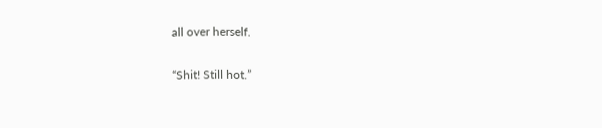all over herself.

“Shit! Still hot.”